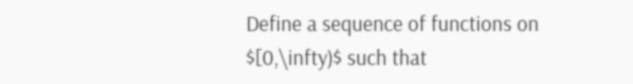Define a sequence of functions on $[0,\infty)$ such that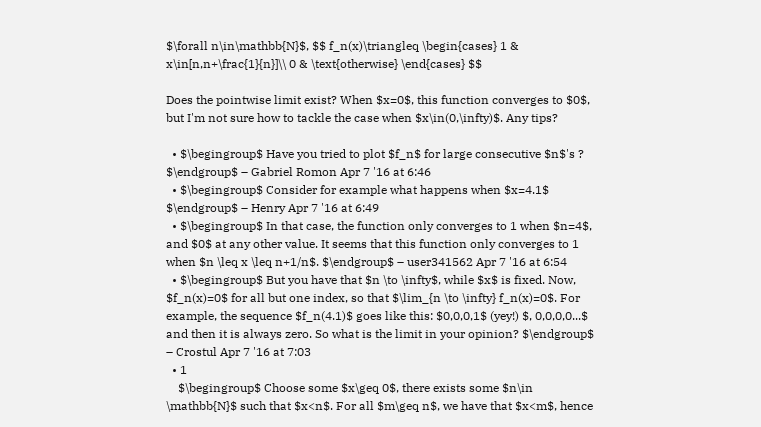$\forall n\in\mathbb{N}$, $$ f_n(x)\triangleq \begin{cases} 1 & x\in[n,n+\frac{1}{n}]\\ 0 & \text{otherwise} \end{cases} $$

Does the pointwise limit exist? When $x=0$, this function converges to $0$, but I'm not sure how to tackle the case when $x\in(0,\infty)$. Any tips?

  • $\begingroup$ Have you tried to plot $f_n$ for large consecutive $n$'s ? $\endgroup$ – Gabriel Romon Apr 7 '16 at 6:46
  • $\begingroup$ Consider for example what happens when $x=4.1$ $\endgroup$ – Henry Apr 7 '16 at 6:49
  • $\begingroup$ In that case, the function only converges to 1 when $n=4$, and $0$ at any other value. It seems that this function only converges to 1 when $n \leq x \leq n+1/n$. $\endgroup$ – user341562 Apr 7 '16 at 6:54
  • $\begingroup$ But you have that $n \to \infty$, while $x$ is fixed. Now, $f_n(x)=0$ for all but one index, so that $\lim_{n \to \infty} f_n(x)=0$. For example, the sequence $f_n(4.1)$ goes like this: $0,0,0,1$ (yey!) $, 0,0,0,0...$ and then it is always zero. So what is the limit in your opinion? $\endgroup$ – Crostul Apr 7 '16 at 7:03
  • 1
    $\begingroup$ Choose some $x\geq 0$, there exists some $n\in \mathbb{N}$ such that $x<n$. For all $m\geq n$, we have that $x<m$, hence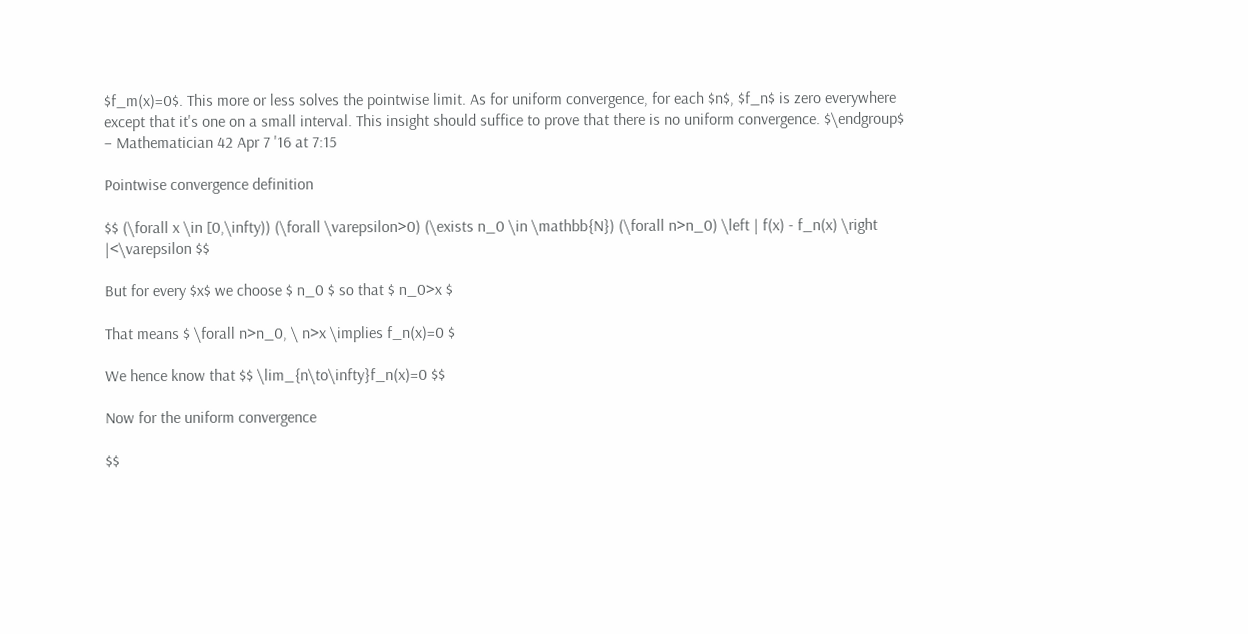$f_m(x)=0$. This more or less solves the pointwise limit. As for uniform convergence, for each $n$, $f_n$ is zero everywhere except that it's one on a small interval. This insight should suffice to prove that there is no uniform convergence. $\endgroup$ – Mathematician 42 Apr 7 '16 at 7:15

Pointwise convergence definition

$$ (\forall x \in [0,\infty)) (\forall \varepsilon>0) (\exists n_0 \in \mathbb{N}) (\forall n>n_0) \left | f(x) - f_n(x) \right |<\varepsilon $$

But for every $x$ we choose $ n_0 $ so that $ n_0>x $

That means $ \forall n>n_0, \ n>x \implies f_n(x)=0 $

We hence know that $$ \lim_{n\to\infty}f_n(x)=0 $$

Now for the uniform convergence

$$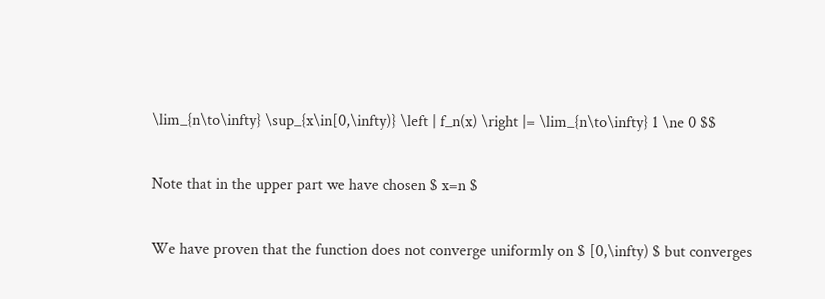\lim_{n\to\infty} \sup_{x\in[0,\infty)} \left | f_n(x) \right |= \lim_{n\to\infty} 1 \ne 0 $$

Note that in the upper part we have chosen $ x=n $

We have proven that the function does not converge uniformly on $ [0,\infty) $ but converges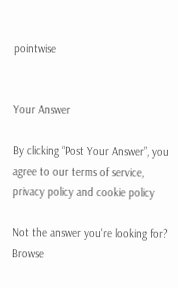pointwise


Your Answer

By clicking “Post Your Answer”, you agree to our terms of service, privacy policy and cookie policy

Not the answer you're looking for? Browse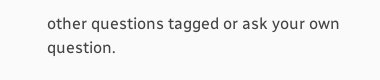other questions tagged or ask your own question.